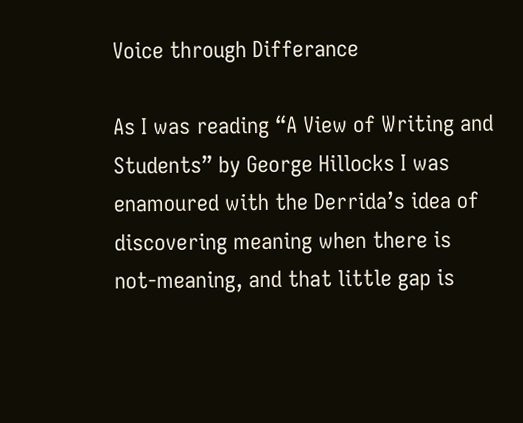Voice through Differance

As I was reading “A View of Writing and Students” by George Hillocks I was enamoured with the Derrida’s idea of discovering meaning when there is not-meaning, and that little gap is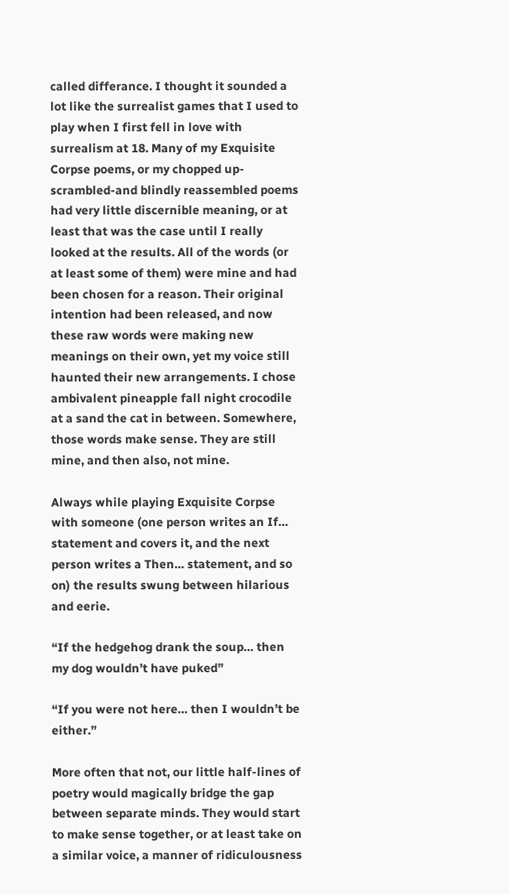called differance. I thought it sounded a lot like the surrealist games that I used to play when I first fell in love with surrealism at 18. Many of my Exquisite Corpse poems, or my chopped up- scrambled-and blindly reassembled poems had very little discernible meaning, or at least that was the case until I really looked at the results. All of the words (or at least some of them) were mine and had been chosen for a reason. Their original intention had been released, and now these raw words were making new meanings on their own, yet my voice still haunted their new arrangements. I chose ambivalent pineapple fall night crocodile at a sand the cat in between. Somewhere, those words make sense. They are still mine, and then also, not mine.

Always while playing Exquisite Corpse with someone (one person writes an If… statement and covers it, and the next person writes a Then… statement, and so on) the results swung between hilarious and eerie.

“If the hedgehog drank the soup… then my dog wouldn’t have puked”

“If you were not here… then I wouldn’t be either.”

More often that not, our little half-lines of poetry would magically bridge the gap between separate minds. They would start to make sense together, or at least take on a similar voice, a manner of ridiculousness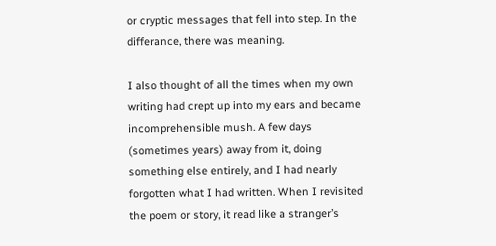or cryptic messages that fell into step. In the differance, there was meaning.

I also thought of all the times when my own writing had crept up into my ears and became incomprehensible mush. A few days (sometimes years) away from it, doing something else entirely, and I had nearly forgotten what I had written. When I revisited the poem or story, it read like a stranger’s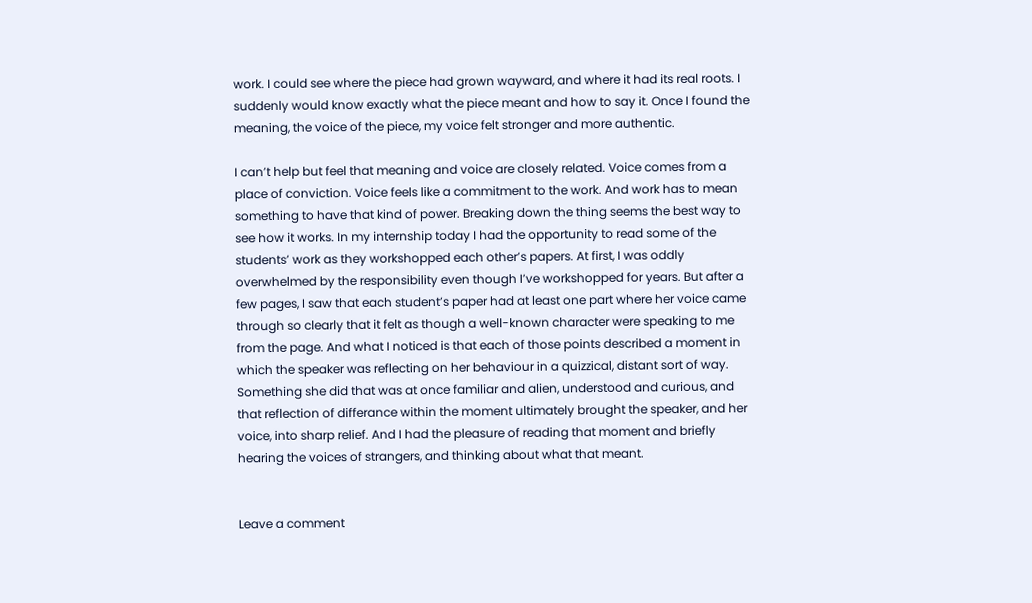work. I could see where the piece had grown wayward, and where it had its real roots. I suddenly would know exactly what the piece meant and how to say it. Once I found the meaning, the voice of the piece, my voice felt stronger and more authentic.

I can’t help but feel that meaning and voice are closely related. Voice comes from a place of conviction. Voice feels like a commitment to the work. And work has to mean something to have that kind of power. Breaking down the thing seems the best way to see how it works. In my internship today I had the opportunity to read some of the students’ work as they workshopped each other’s papers. At first, I was oddly overwhelmed by the responsibility even though I’ve workshopped for years. But after a few pages, I saw that each student’s paper had at least one part where her voice came through so clearly that it felt as though a well-known character were speaking to me from the page. And what I noticed is that each of those points described a moment in which the speaker was reflecting on her behaviour in a quizzical, distant sort of way. Something she did that was at once familiar and alien, understood and curious, and that reflection of differance within the moment ultimately brought the speaker, and her voice, into sharp relief. And I had the pleasure of reading that moment and briefly hearing the voices of strangers, and thinking about what that meant.


Leave a comment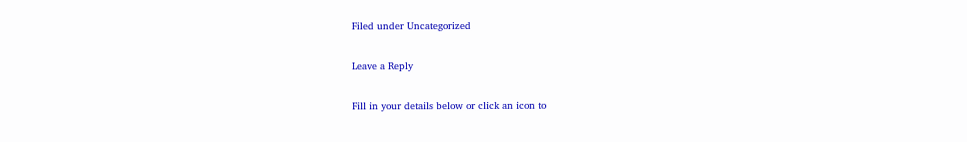Filed under Uncategorized

Leave a Reply

Fill in your details below or click an icon to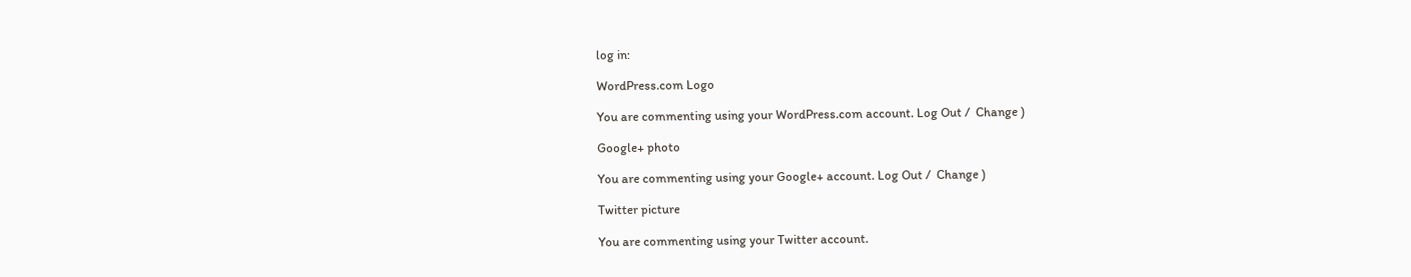log in:

WordPress.com Logo

You are commenting using your WordPress.com account. Log Out /  Change )

Google+ photo

You are commenting using your Google+ account. Log Out /  Change )

Twitter picture

You are commenting using your Twitter account.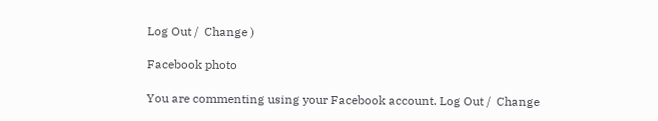Log Out /  Change )

Facebook photo

You are commenting using your Facebook account. Log Out /  Change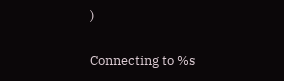)


Connecting to %s